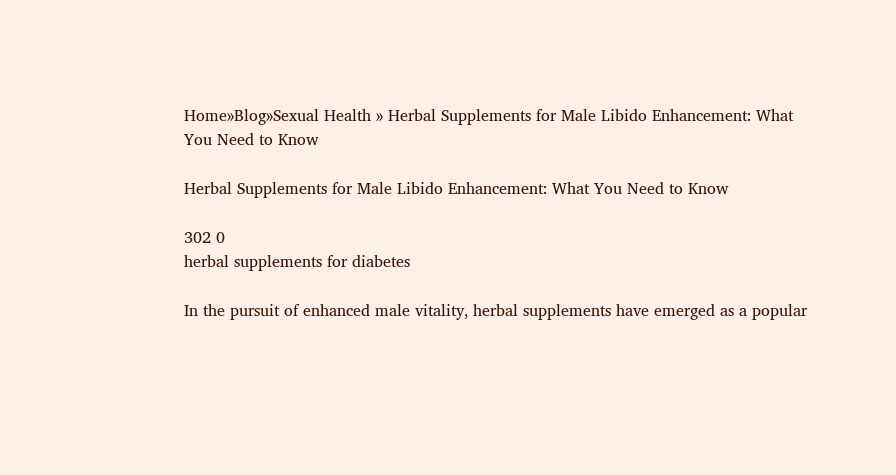Home»Blog»Sexual Health » Herbal Supplements for Male Libido Enhancement: What You Need to Know

Herbal Supplements for Male Libido Enhancement: What You Need to Know

302 0
herbal supplements for diabetes

In the pursuit of enhanced male vitality, herbal supplements have emerged as a popular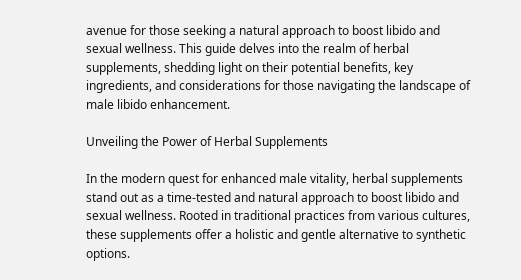avenue for those seeking a natural approach to boost libido and sexual wellness. This guide delves into the realm of herbal supplements, shedding light on their potential benefits, key ingredients, and considerations for those navigating the landscape of male libido enhancement.

Unveiling the Power of Herbal Supplements

In the modern quest for enhanced male vitality, herbal supplements stand out as a time-tested and natural approach to boost libido and sexual wellness. Rooted in traditional practices from various cultures, these supplements offer a holistic and gentle alternative to synthetic options.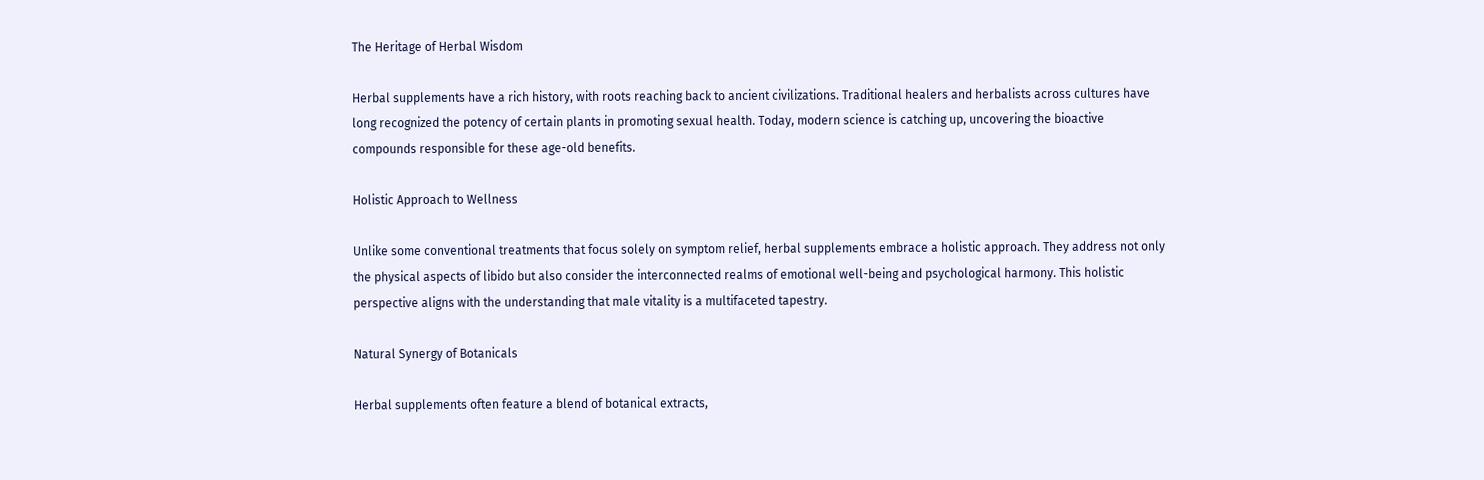The Heritage of Herbal Wisdom

Herbal supplements have a rich history, with roots reaching back to ancient civilizations. Traditional healers and herbalists across cultures have long recognized the potency of certain plants in promoting sexual health. Today, modern science is catching up, uncovering the bioactive compounds responsible for these age-old benefits.

Holistic Approach to Wellness

Unlike some conventional treatments that focus solely on symptom relief, herbal supplements embrace a holistic approach. They address not only the physical aspects of libido but also consider the interconnected realms of emotional well-being and psychological harmony. This holistic perspective aligns with the understanding that male vitality is a multifaceted tapestry.

Natural Synergy of Botanicals

Herbal supplements often feature a blend of botanical extracts,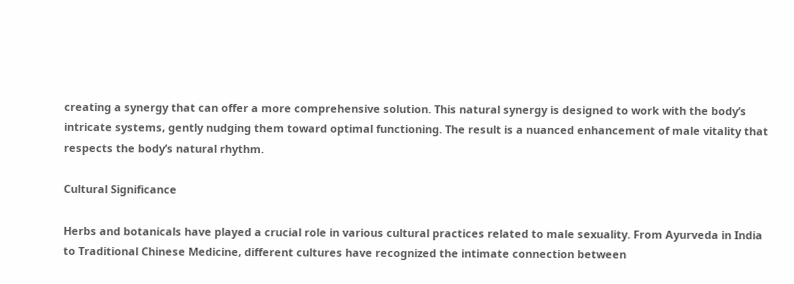creating a synergy that can offer a more comprehensive solution. This natural synergy is designed to work with the body’s intricate systems, gently nudging them toward optimal functioning. The result is a nuanced enhancement of male vitality that respects the body’s natural rhythm.

Cultural Significance

Herbs and botanicals have played a crucial role in various cultural practices related to male sexuality. From Ayurveda in India to Traditional Chinese Medicine, different cultures have recognized the intimate connection between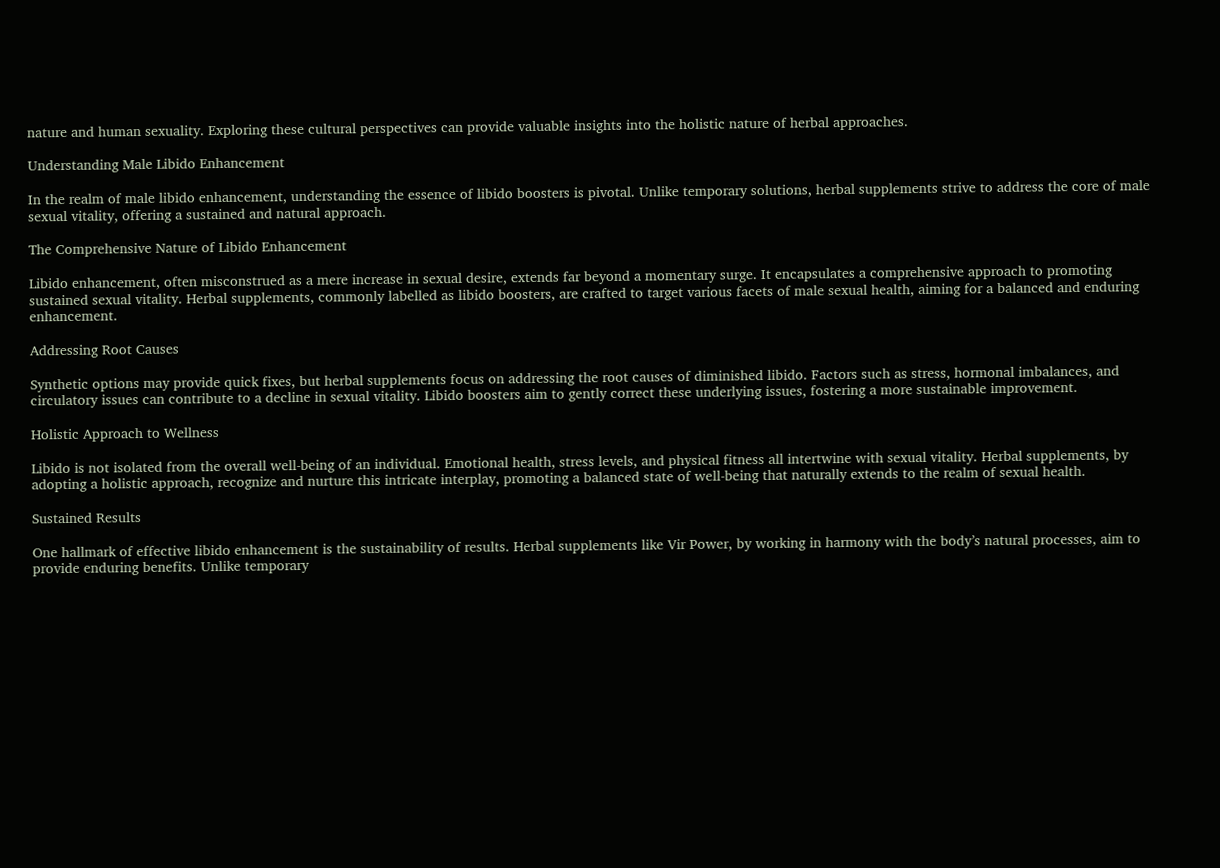nature and human sexuality. Exploring these cultural perspectives can provide valuable insights into the holistic nature of herbal approaches.

Understanding Male Libido Enhancement

In the realm of male libido enhancement, understanding the essence of libido boosters is pivotal. Unlike temporary solutions, herbal supplements strive to address the core of male sexual vitality, offering a sustained and natural approach.

The Comprehensive Nature of Libido Enhancement

Libido enhancement, often misconstrued as a mere increase in sexual desire, extends far beyond a momentary surge. It encapsulates a comprehensive approach to promoting sustained sexual vitality. Herbal supplements, commonly labelled as libido boosters, are crafted to target various facets of male sexual health, aiming for a balanced and enduring enhancement.

Addressing Root Causes

Synthetic options may provide quick fixes, but herbal supplements focus on addressing the root causes of diminished libido. Factors such as stress, hormonal imbalances, and circulatory issues can contribute to a decline in sexual vitality. Libido boosters aim to gently correct these underlying issues, fostering a more sustainable improvement.

Holistic Approach to Wellness

Libido is not isolated from the overall well-being of an individual. Emotional health, stress levels, and physical fitness all intertwine with sexual vitality. Herbal supplements, by adopting a holistic approach, recognize and nurture this intricate interplay, promoting a balanced state of well-being that naturally extends to the realm of sexual health.

Sustained Results

One hallmark of effective libido enhancement is the sustainability of results. Herbal supplements like Vir Power, by working in harmony with the body’s natural processes, aim to provide enduring benefits. Unlike temporary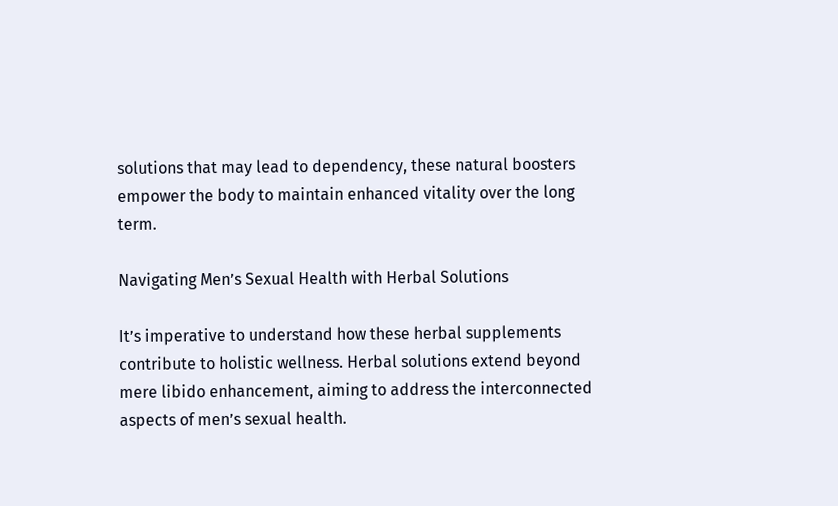solutions that may lead to dependency, these natural boosters empower the body to maintain enhanced vitality over the long term.

Navigating Men’s Sexual Health with Herbal Solutions

It’s imperative to understand how these herbal supplements contribute to holistic wellness. Herbal solutions extend beyond mere libido enhancement, aiming to address the interconnected aspects of men’s sexual health.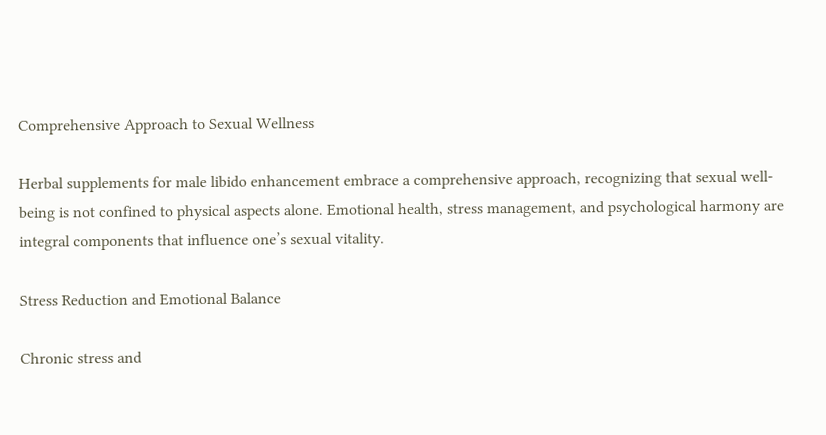Comprehensive Approach to Sexual Wellness

Herbal supplements for male libido enhancement embrace a comprehensive approach, recognizing that sexual well-being is not confined to physical aspects alone. Emotional health, stress management, and psychological harmony are integral components that influence one’s sexual vitality.

Stress Reduction and Emotional Balance

Chronic stress and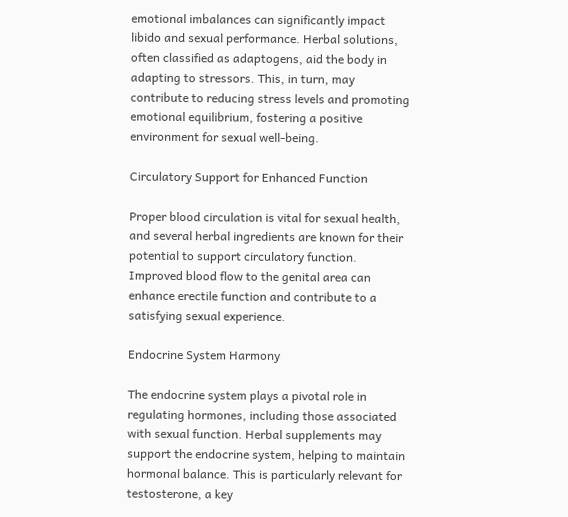emotional imbalances can significantly impact libido and sexual performance. Herbal solutions, often classified as adaptogens, aid the body in adapting to stressors. This, in turn, may contribute to reducing stress levels and promoting emotional equilibrium, fostering a positive environment for sexual well-being.

Circulatory Support for Enhanced Function

Proper blood circulation is vital for sexual health, and several herbal ingredients are known for their potential to support circulatory function. Improved blood flow to the genital area can enhance erectile function and contribute to a satisfying sexual experience.

Endocrine System Harmony

The endocrine system plays a pivotal role in regulating hormones, including those associated with sexual function. Herbal supplements may support the endocrine system, helping to maintain hormonal balance. This is particularly relevant for testosterone, a key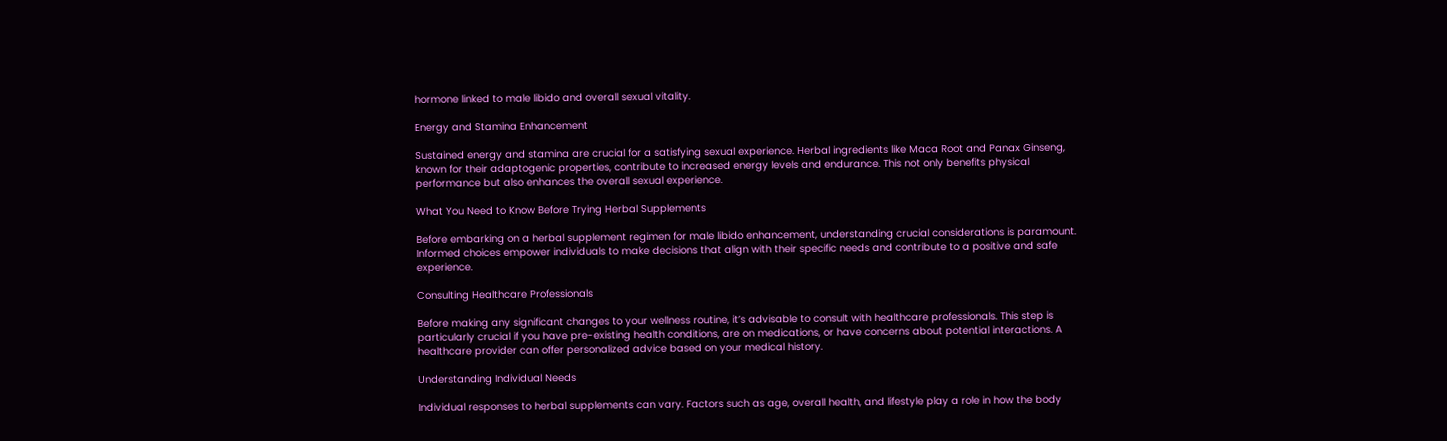hormone linked to male libido and overall sexual vitality.

Energy and Stamina Enhancement

Sustained energy and stamina are crucial for a satisfying sexual experience. Herbal ingredients like Maca Root and Panax Ginseng, known for their adaptogenic properties, contribute to increased energy levels and endurance. This not only benefits physical performance but also enhances the overall sexual experience.

What You Need to Know Before Trying Herbal Supplements

Before embarking on a herbal supplement regimen for male libido enhancement, understanding crucial considerations is paramount. Informed choices empower individuals to make decisions that align with their specific needs and contribute to a positive and safe experience.

Consulting Healthcare Professionals

Before making any significant changes to your wellness routine, it’s advisable to consult with healthcare professionals. This step is particularly crucial if you have pre-existing health conditions, are on medications, or have concerns about potential interactions. A healthcare provider can offer personalized advice based on your medical history.

Understanding Individual Needs

Individual responses to herbal supplements can vary. Factors such as age, overall health, and lifestyle play a role in how the body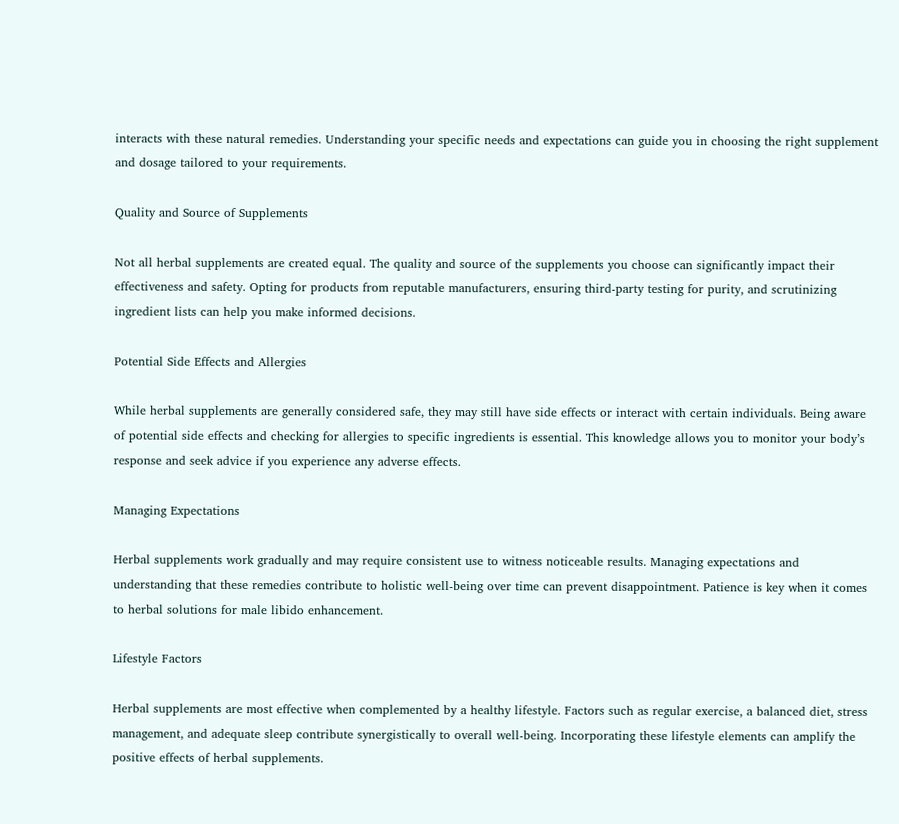interacts with these natural remedies. Understanding your specific needs and expectations can guide you in choosing the right supplement and dosage tailored to your requirements.

Quality and Source of Supplements

Not all herbal supplements are created equal. The quality and source of the supplements you choose can significantly impact their effectiveness and safety. Opting for products from reputable manufacturers, ensuring third-party testing for purity, and scrutinizing ingredient lists can help you make informed decisions.

Potential Side Effects and Allergies

While herbal supplements are generally considered safe, they may still have side effects or interact with certain individuals. Being aware of potential side effects and checking for allergies to specific ingredients is essential. This knowledge allows you to monitor your body’s response and seek advice if you experience any adverse effects.

Managing Expectations

Herbal supplements work gradually and may require consistent use to witness noticeable results. Managing expectations and understanding that these remedies contribute to holistic well-being over time can prevent disappointment. Patience is key when it comes to herbal solutions for male libido enhancement.

Lifestyle Factors

Herbal supplements are most effective when complemented by a healthy lifestyle. Factors such as regular exercise, a balanced diet, stress management, and adequate sleep contribute synergistically to overall well-being. Incorporating these lifestyle elements can amplify the positive effects of herbal supplements.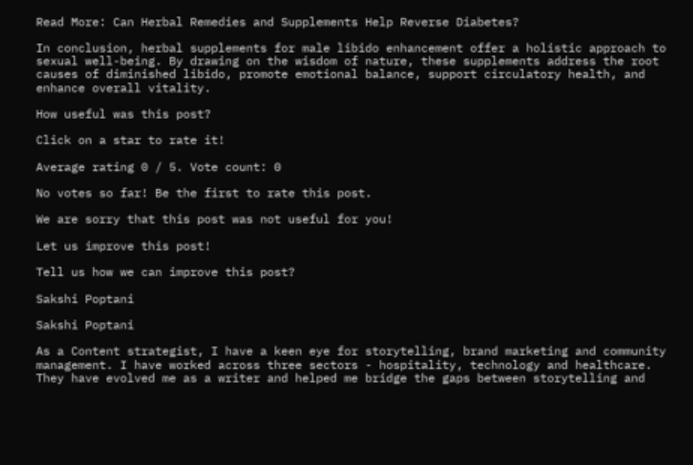Read More: Can Herbal Remedies and Supplements Help Reverse Diabetes?

In conclusion, herbal supplements for male libido enhancement offer a holistic approach to sexual well-being. By drawing on the wisdom of nature, these supplements address the root causes of diminished libido, promote emotional balance, support circulatory health, and enhance overall vitality.

How useful was this post?

Click on a star to rate it!

Average rating 0 / 5. Vote count: 0

No votes so far! Be the first to rate this post.

We are sorry that this post was not useful for you!

Let us improve this post!

Tell us how we can improve this post?

Sakshi Poptani

Sakshi Poptani

As a Content strategist, I have a keen eye for storytelling, brand marketing and community management. I have worked across three sectors - hospitality, technology and healthcare. They have evolved me as a writer and helped me bridge the gaps between storytelling and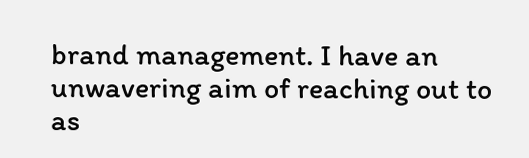brand management. I have an unwavering aim of reaching out to as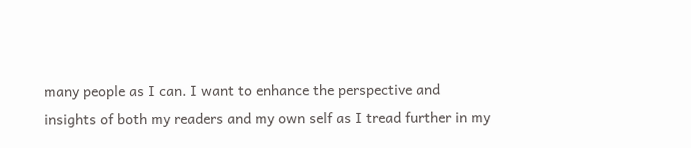many people as I can. I want to enhance the perspective and insights of both my readers and my own self as I tread further in my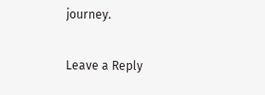journey.

Leave a Reply